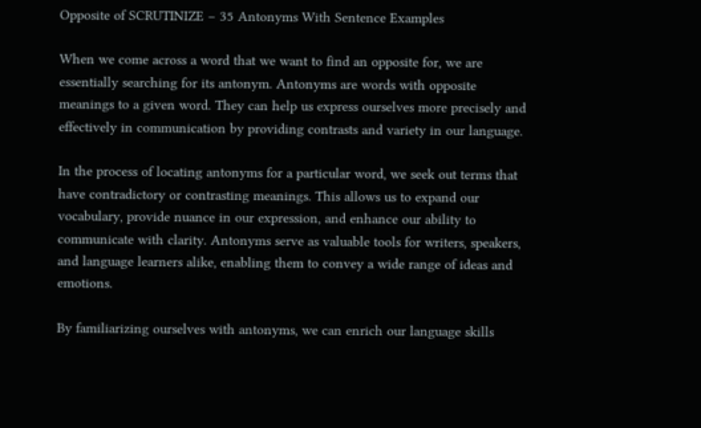Opposite of SCRUTINIZE – 35 Antonyms With Sentence Examples

When we come across a word that we want to find an opposite for, we are essentially searching for its antonym. Antonyms are words with opposite meanings to a given word. They can help us express ourselves more precisely and effectively in communication by providing contrasts and variety in our language.

In the process of locating antonyms for a particular word, we seek out terms that have contradictory or contrasting meanings. This allows us to expand our vocabulary, provide nuance in our expression, and enhance our ability to communicate with clarity. Antonyms serve as valuable tools for writers, speakers, and language learners alike, enabling them to convey a wide range of ideas and emotions.

By familiarizing ourselves with antonyms, we can enrich our language skills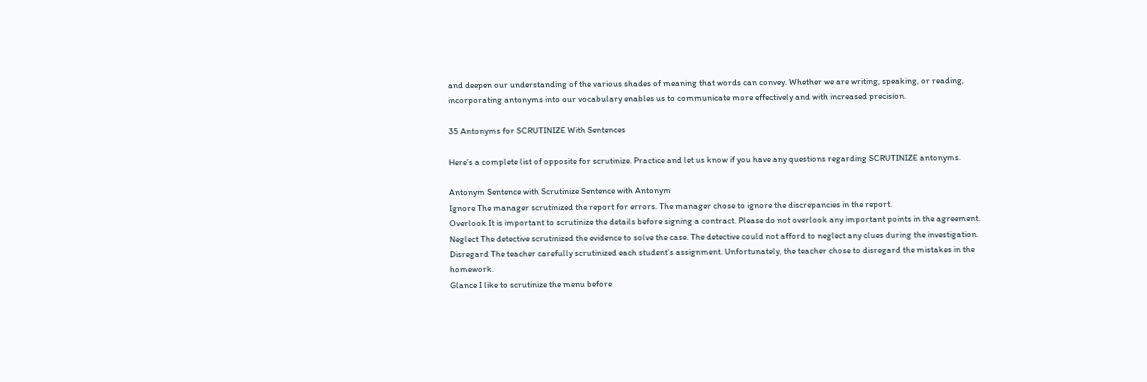and deepen our understanding of the various shades of meaning that words can convey. Whether we are writing, speaking, or reading, incorporating antonyms into our vocabulary enables us to communicate more effectively and with increased precision.

35 Antonyms for SCRUTINIZE With Sentences

Here’s a complete list of opposite for scrutinize. Practice and let us know if you have any questions regarding SCRUTINIZE antonyms.

Antonym Sentence with Scrutinize Sentence with Antonym
Ignore The manager scrutinized the report for errors. The manager chose to ignore the discrepancies in the report.
Overlook It is important to scrutinize the details before signing a contract. Please do not overlook any important points in the agreement.
Neglect The detective scrutinized the evidence to solve the case. The detective could not afford to neglect any clues during the investigation.
Disregard The teacher carefully scrutinized each student’s assignment. Unfortunately, the teacher chose to disregard the mistakes in the homework.
Glance I like to scrutinize the menu before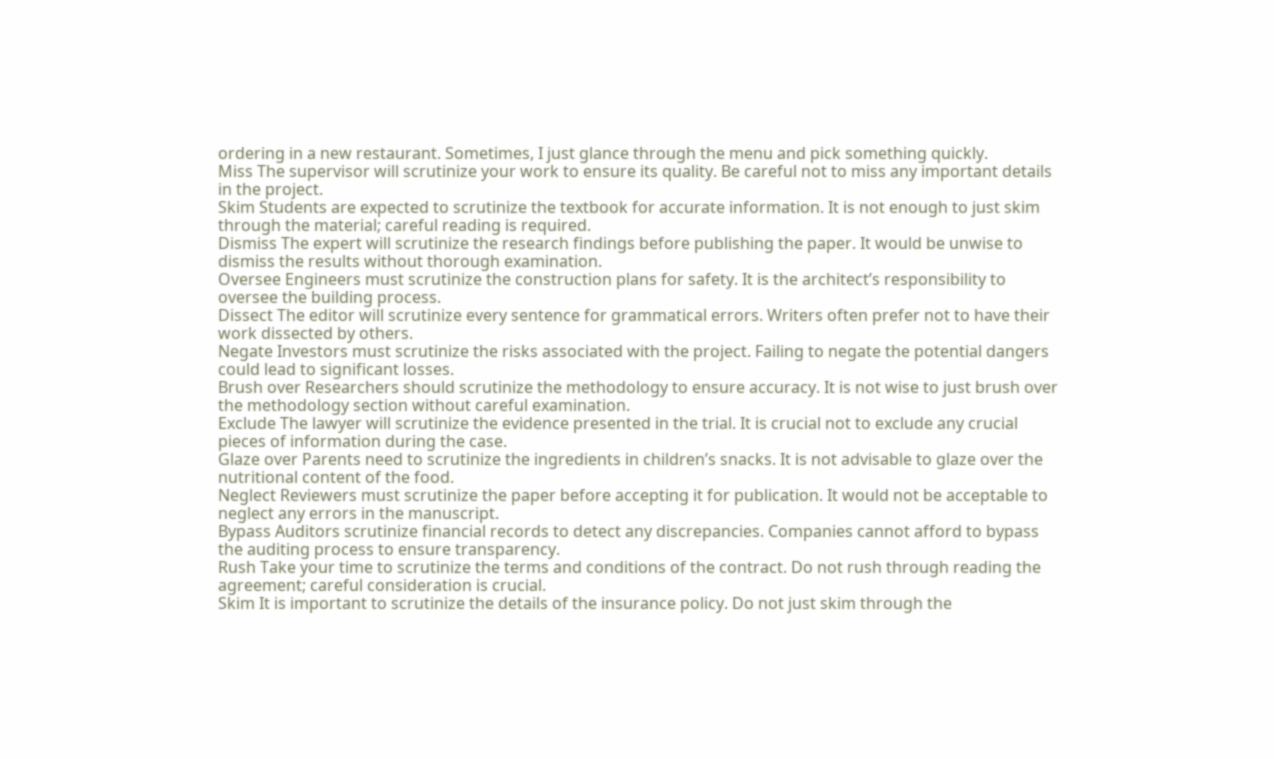ordering in a new restaurant. Sometimes, I just glance through the menu and pick something quickly.
Miss The supervisor will scrutinize your work to ensure its quality. Be careful not to miss any important details in the project.
Skim Students are expected to scrutinize the textbook for accurate information. It is not enough to just skim through the material; careful reading is required.
Dismiss The expert will scrutinize the research findings before publishing the paper. It would be unwise to dismiss the results without thorough examination.
Oversee Engineers must scrutinize the construction plans for safety. It is the architect’s responsibility to oversee the building process.
Dissect The editor will scrutinize every sentence for grammatical errors. Writers often prefer not to have their work dissected by others.
Negate Investors must scrutinize the risks associated with the project. Failing to negate the potential dangers could lead to significant losses.
Brush over Researchers should scrutinize the methodology to ensure accuracy. It is not wise to just brush over the methodology section without careful examination.
Exclude The lawyer will scrutinize the evidence presented in the trial. It is crucial not to exclude any crucial pieces of information during the case.
Glaze over Parents need to scrutinize the ingredients in children’s snacks. It is not advisable to glaze over the nutritional content of the food.
Neglect Reviewers must scrutinize the paper before accepting it for publication. It would not be acceptable to neglect any errors in the manuscript.
Bypass Auditors scrutinize financial records to detect any discrepancies. Companies cannot afford to bypass the auditing process to ensure transparency.
Rush Take your time to scrutinize the terms and conditions of the contract. Do not rush through reading the agreement; careful consideration is crucial.
Skim It is important to scrutinize the details of the insurance policy. Do not just skim through the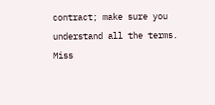contract; make sure you understand all the terms.
Miss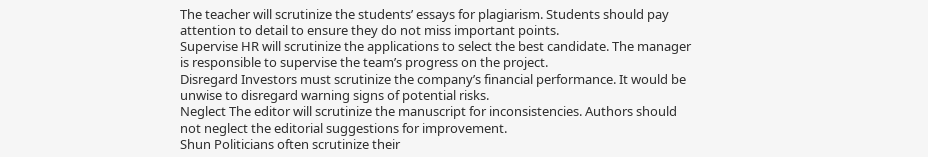The teacher will scrutinize the students’ essays for plagiarism. Students should pay attention to detail to ensure they do not miss important points.
Supervise HR will scrutinize the applications to select the best candidate. The manager is responsible to supervise the team’s progress on the project.
Disregard Investors must scrutinize the company’s financial performance. It would be unwise to disregard warning signs of potential risks.
Neglect The editor will scrutinize the manuscript for inconsistencies. Authors should not neglect the editorial suggestions for improvement.
Shun Politicians often scrutinize their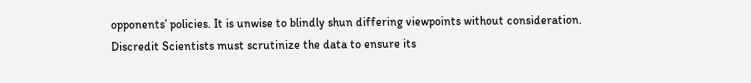opponents’ policies. It is unwise to blindly shun differing viewpoints without consideration.
Discredit Scientists must scrutinize the data to ensure its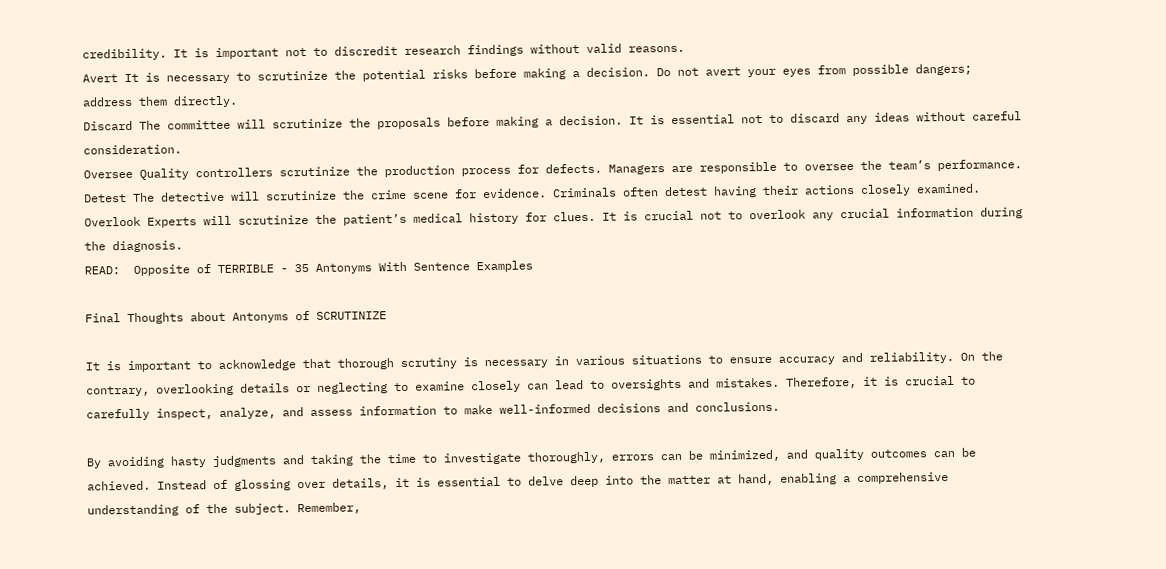credibility. It is important not to discredit research findings without valid reasons.
Avert It is necessary to scrutinize the potential risks before making a decision. Do not avert your eyes from possible dangers; address them directly.
Discard The committee will scrutinize the proposals before making a decision. It is essential not to discard any ideas without careful consideration.
Oversee Quality controllers scrutinize the production process for defects. Managers are responsible to oversee the team’s performance.
Detest The detective will scrutinize the crime scene for evidence. Criminals often detest having their actions closely examined.
Overlook Experts will scrutinize the patient’s medical history for clues. It is crucial not to overlook any crucial information during the diagnosis.
READ:  Opposite of TERRIBLE - 35 Antonyms With Sentence Examples

Final Thoughts about Antonyms of SCRUTINIZE

It is important to acknowledge that thorough scrutiny is necessary in various situations to ensure accuracy and reliability. On the contrary, overlooking details or neglecting to examine closely can lead to oversights and mistakes. Therefore, it is crucial to carefully inspect, analyze, and assess information to make well-informed decisions and conclusions.

By avoiding hasty judgments and taking the time to investigate thoroughly, errors can be minimized, and quality outcomes can be achieved. Instead of glossing over details, it is essential to delve deep into the matter at hand, enabling a comprehensive understanding of the subject. Remember,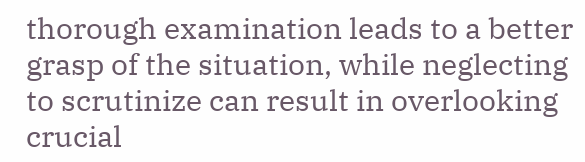thorough examination leads to a better grasp of the situation, while neglecting to scrutinize can result in overlooking crucial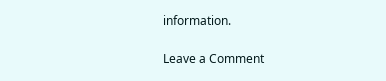information.

Leave a Comment